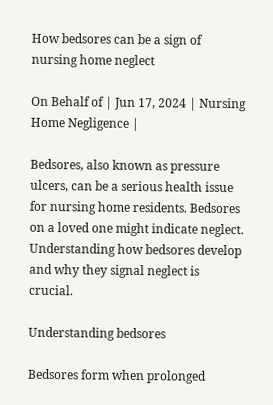How bedsores can be a sign of nursing home neglect

On Behalf of | Jun 17, 2024 | Nursing Home Negligence |

Bedsores, also known as pressure ulcers, can be a serious health issue for nursing home residents. Bedsores on a loved one might indicate neglect. Understanding how bedsores develop and why they signal neglect is crucial.

Understanding bedsores

Bedsores form when prolonged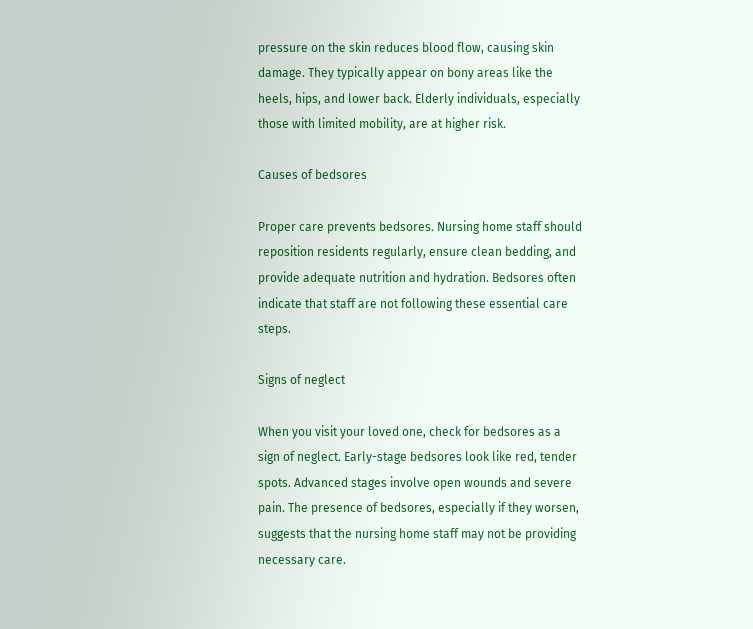pressure on the skin reduces blood flow, causing skin damage. They typically appear on bony areas like the heels, hips, and lower back. Elderly individuals, especially those with limited mobility, are at higher risk.

Causes of bedsores

Proper care prevents bedsores. Nursing home staff should reposition residents regularly, ensure clean bedding, and provide adequate nutrition and hydration. Bedsores often indicate that staff are not following these essential care steps.

Signs of neglect

When you visit your loved one, check for bedsores as a sign of neglect. Early-stage bedsores look like red, tender spots. Advanced stages involve open wounds and severe pain. The presence of bedsores, especially if they worsen, suggests that the nursing home staff may not be providing necessary care.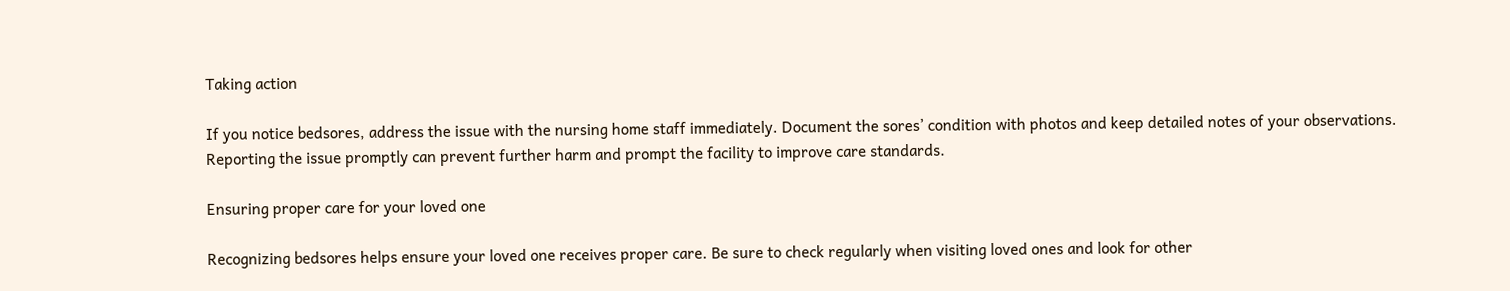Taking action

If you notice bedsores, address the issue with the nursing home staff immediately. Document the sores’ condition with photos and keep detailed notes of your observations. Reporting the issue promptly can prevent further harm and prompt the facility to improve care standards.

Ensuring proper care for your loved one

Recognizing bedsores helps ensure your loved one receives proper care. Be sure to check regularly when visiting loved ones and look for other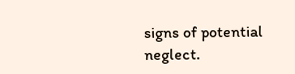signs of potential neglect.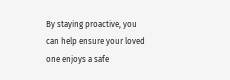By staying proactive, you can help ensure your loved one enjoys a safe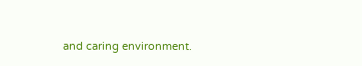and caring environment.